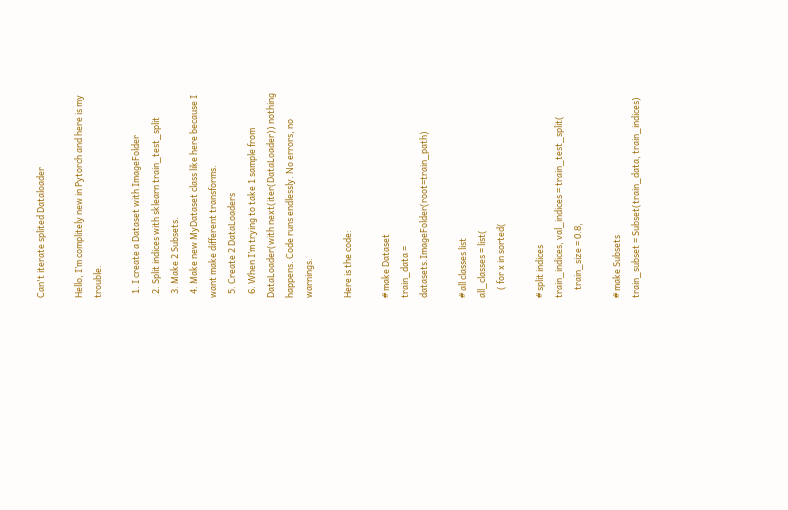Can't iterate splited Dataloader

Hello, I’m complitely new in Pytorch and here is my trouble.

  1. I create a Dataset with ImageFolder
  2. Split indices with sklearn train_test_split
  3. Make 2 Subsets.
  4. Make new MyDataset class like here because I want make different transforms.
  5. Create 2 DataLoaders
  6. When I’m trying to take 1 sample from DataLoader(with next(iter(DataLoader)) nothing happens. Code runs endlessly. No errors, no warnings.

Here is the code:

# make Dataset
train_data = datasets.ImageFolder(root=train_path)

# all classes list
all_classes = list(
    ( for x in sorted(

# split indices
train_indices, val_indices = train_test_split(
    train_size = 0.8,

# make Subsets
train_subset = Subset(train_data, train_indices)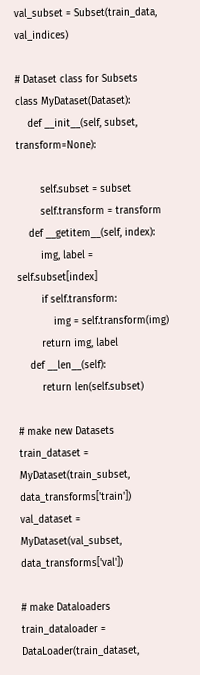val_subset = Subset(train_data, val_indices)

# Dataset class for Subsets
class MyDataset(Dataset):
    def __init__(self, subset, transform=None):

        self.subset = subset
        self.transform = transform
    def __getitem__(self, index):
        img, label = self.subset[index]
        if self.transform:
            img = self.transform(img)
        return img, label
    def __len__(self):
        return len(self.subset)

# make new Datasets
train_dataset = MyDataset(train_subset, data_transforms['train'])
val_dataset = MyDataset(val_subset, data_transforms['val'])

# make Dataloaders
train_dataloader = DataLoader(train_dataset,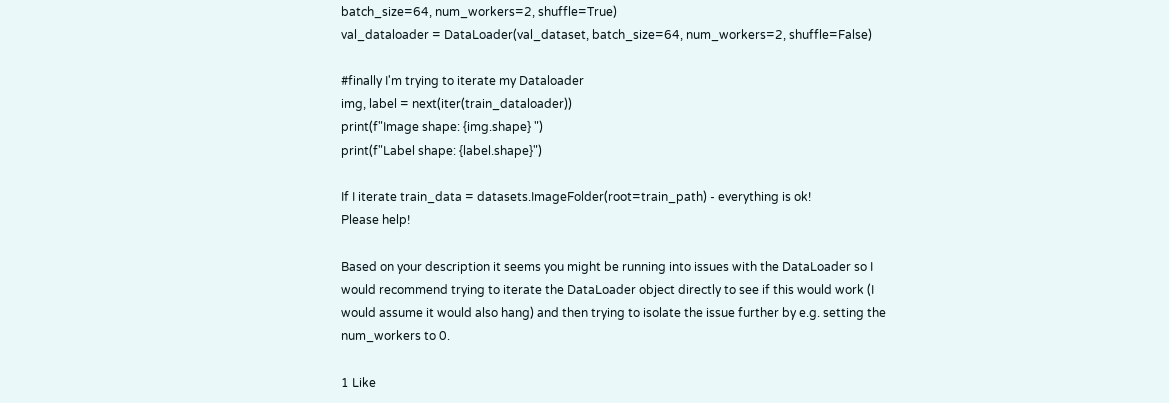batch_size=64, num_workers=2, shuffle=True)
val_dataloader = DataLoader(val_dataset, batch_size=64, num_workers=2, shuffle=False)

#finally I'm trying to iterate my Dataloader
img, label = next(iter(train_dataloader))
print(f"Image shape: {img.shape} ")
print(f"Label shape: {label.shape}")

If I iterate train_data = datasets.ImageFolder(root=train_path) - everything is ok!
Please help!

Based on your description it seems you might be running into issues with the DataLoader so I would recommend trying to iterate the DataLoader object directly to see if this would work (I would assume it would also hang) and then trying to isolate the issue further by e.g. setting the num_workers to 0.

1 Like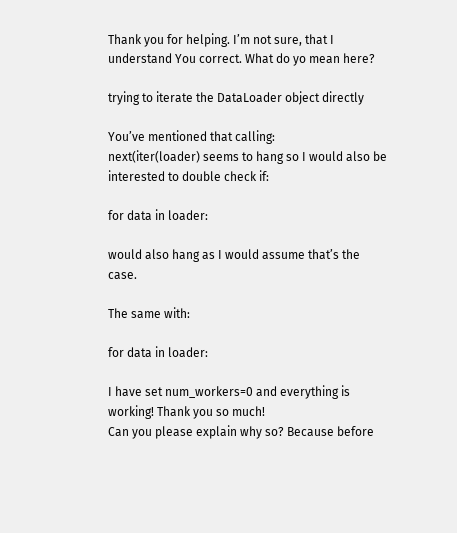Thank you for helping. I’m not sure, that I understand You correct. What do yo mean here?

trying to iterate the DataLoader object directly

You’ve mentioned that calling:
next(iter(loader) seems to hang so I would also be interested to double check if:

for data in loader:

would also hang as I would assume that’s the case.

The same with:

for data in loader:

I have set num_workers=0 and everything is working! Thank you so much!
Can you please explain why so? Because before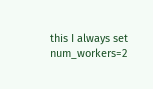this I always set num_workers=2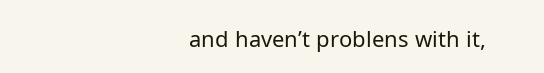and haven’t problens with it,